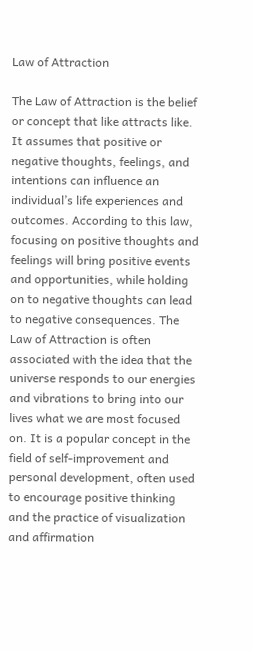Law of Attraction

The Law of Attraction is the belief or concept that like attracts like. It assumes that positive or negative thoughts, feelings, and intentions can influence an individual’s life experiences and outcomes. According to this law, focusing on positive thoughts and feelings will bring positive events and opportunities, while holding on to negative thoughts can lead to negative consequences. The Law of Attraction is often associated with the idea that the universe responds to our energies and vibrations to bring into our lives what we are most focused on. It is a popular concept in the field of self-improvement and personal development, often used to encourage positive thinking and the practice of visualization and affirmation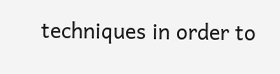techniques in order to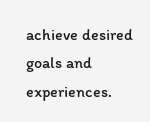achieve desired goals and experiences.